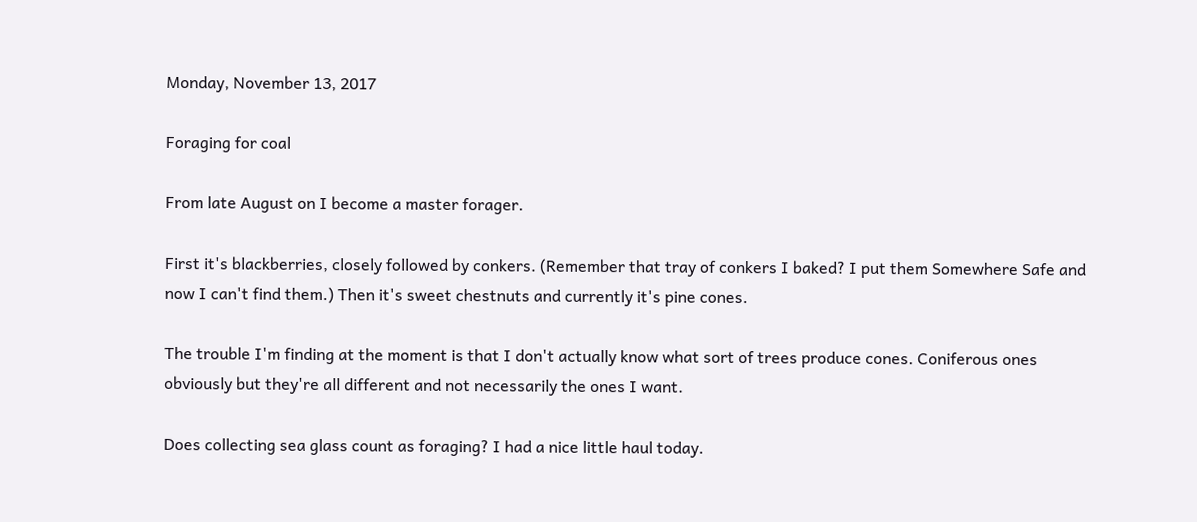Monday, November 13, 2017

Foraging for coal

From late August on I become a master forager.

First it's blackberries, closely followed by conkers. (Remember that tray of conkers I baked? I put them Somewhere Safe and now I can't find them.) Then it's sweet chestnuts and currently it's pine cones.

The trouble I'm finding at the moment is that I don't actually know what sort of trees produce cones. Coniferous ones obviously but they're all different and not necessarily the ones I want.

Does collecting sea glass count as foraging? I had a nice little haul today.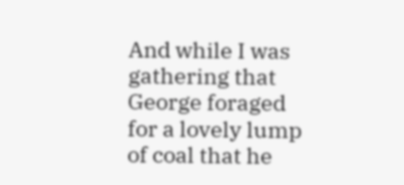And while I was gathering that George foraged for a lovely lump of coal that he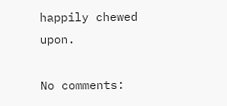happily chewed upon.

No comments: